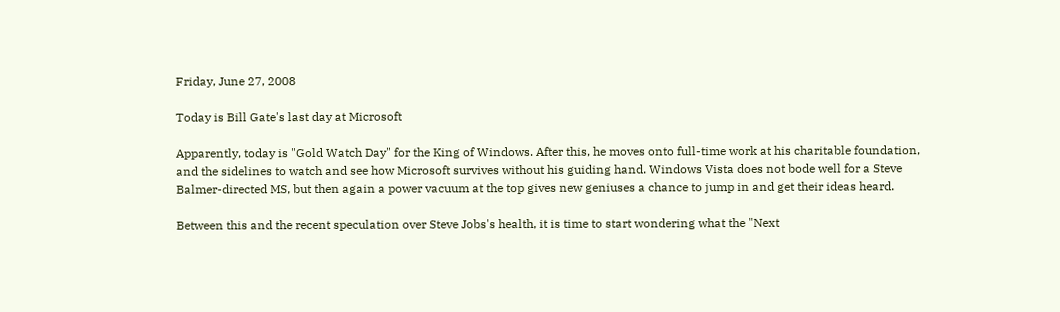Friday, June 27, 2008

Today is Bill Gate's last day at Microsoft

Apparently, today is "Gold Watch Day" for the King of Windows. After this, he moves onto full-time work at his charitable foundation, and the sidelines to watch and see how Microsoft survives without his guiding hand. Windows Vista does not bode well for a Steve Balmer-directed MS, but then again a power vacuum at the top gives new geniuses a chance to jump in and get their ideas heard.

Between this and the recent speculation over Steve Jobs's health, it is time to start wondering what the "Next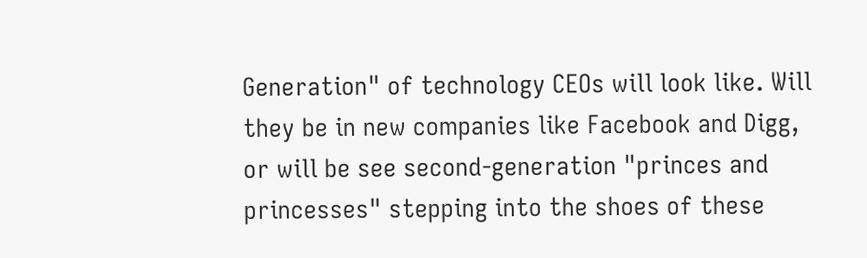Generation" of technology CEOs will look like. Will they be in new companies like Facebook and Digg, or will be see second-generation "princes and princesses" stepping into the shoes of these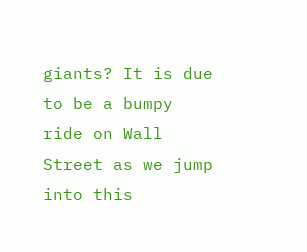giants? It is due to be a bumpy ride on Wall Street as we jump into this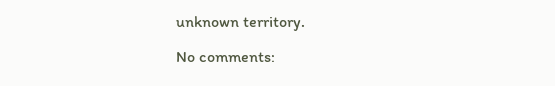unknown territory.

No comments: